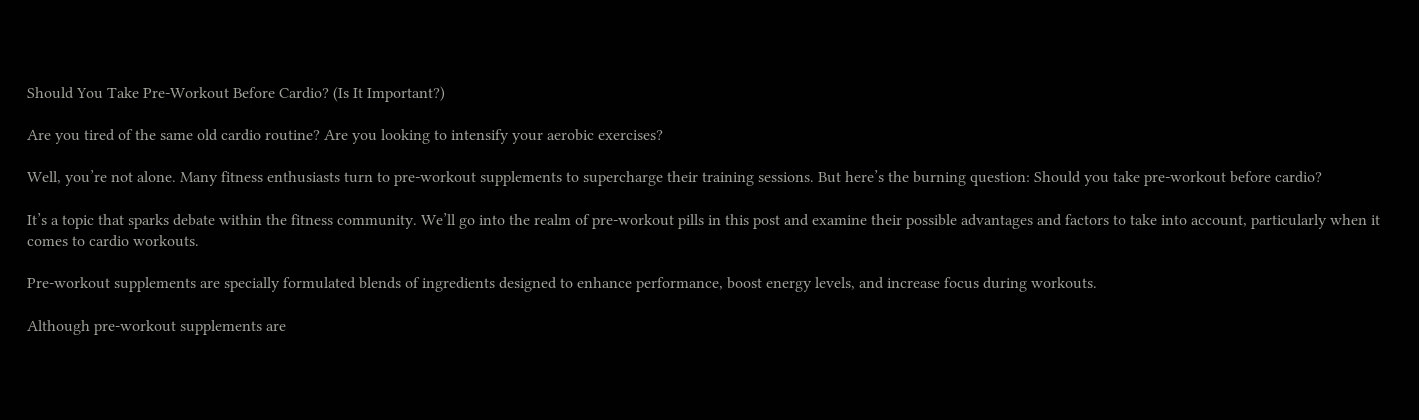Should You Take Pre-Workout Before Cardio? (Is It Important?)

Are you tired of the same old cardio routine? Are you looking to intensify your aerobic exercises?

Well, you’re not alone. Many fitness enthusiasts turn to pre-workout supplements to supercharge their training sessions. But here’s the burning question: Should you take pre-workout before cardio?

It’s a topic that sparks debate within the fitness community. We’ll go into the realm of pre-workout pills in this post and examine their possible advantages and factors to take into account, particularly when it comes to cardio workouts.

Pre-workout supplements are specially formulated blends of ingredients designed to enhance performance, boost energy levels, and increase focus during workouts.

Although pre-workout supplements are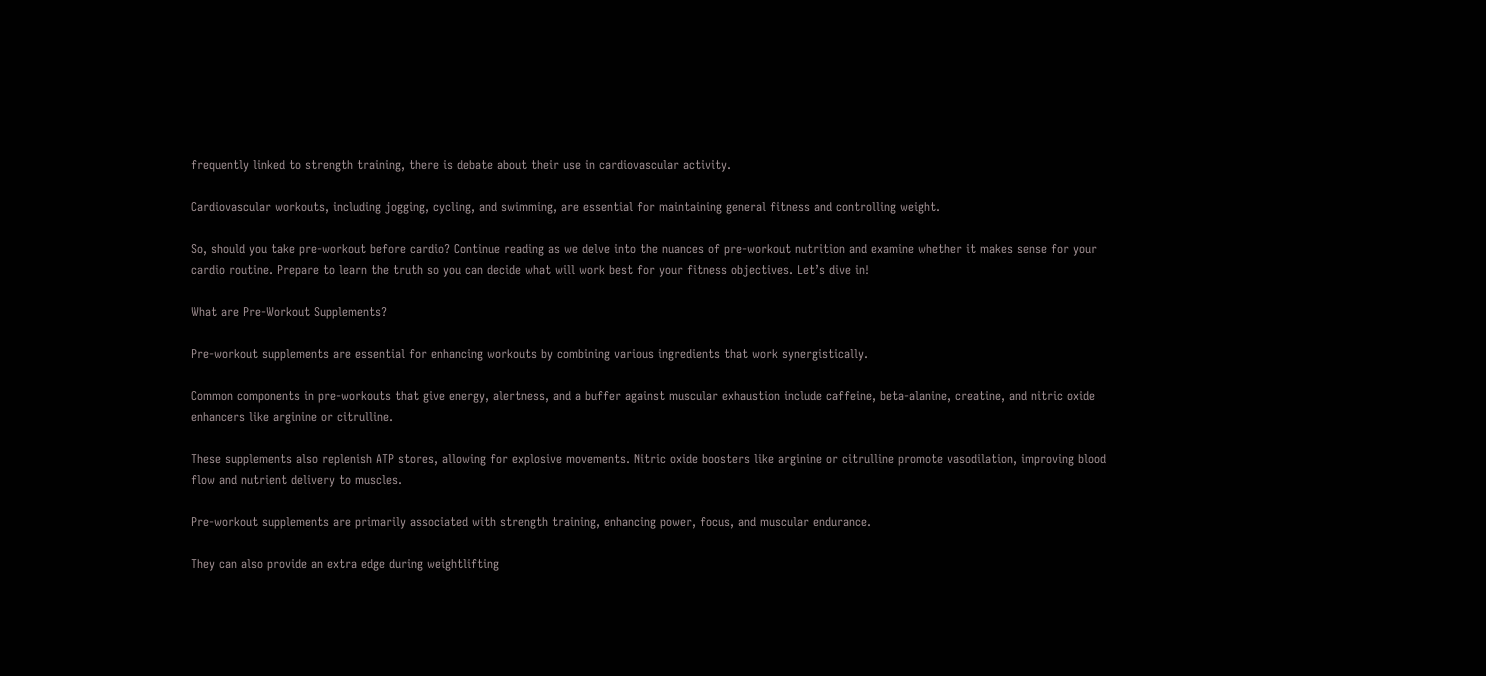frequently linked to strength training, there is debate about their use in cardiovascular activity.

Cardiovascular workouts, including jogging, cycling, and swimming, are essential for maintaining general fitness and controlling weight.

So, should you take pre-workout before cardio? Continue reading as we delve into the nuances of pre-workout nutrition and examine whether it makes sense for your cardio routine. Prepare to learn the truth so you can decide what will work best for your fitness objectives. Let’s dive in!

What are Pre-Workout Supplements?

Pre-workout supplements are essential for enhancing workouts by combining various ingredients that work synergistically.

Common components in pre-workouts that give energy, alertness, and a buffer against muscular exhaustion include caffeine, beta-alanine, creatine, and nitric oxide enhancers like arginine or citrulline.

These supplements also replenish ATP stores, allowing for explosive movements. Nitric oxide boosters like arginine or citrulline promote vasodilation, improving blood flow and nutrient delivery to muscles.

Pre-workout supplements are primarily associated with strength training, enhancing power, focus, and muscular endurance.

They can also provide an extra edge during weightlifting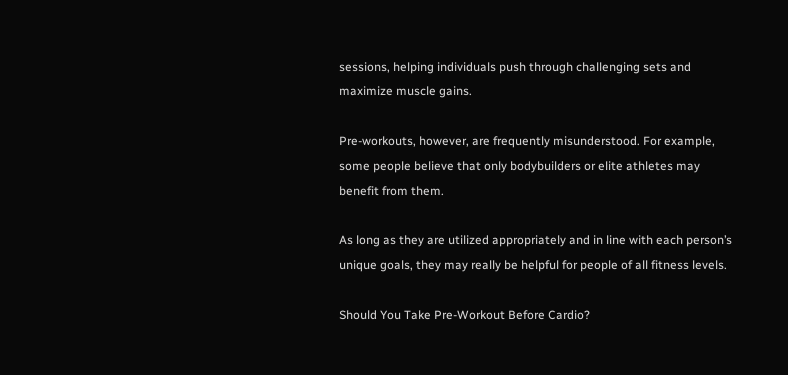sessions, helping individuals push through challenging sets and maximize muscle gains.

Pre-workouts, however, are frequently misunderstood. For example, some people believe that only bodybuilders or elite athletes may benefit from them.

As long as they are utilized appropriately and in line with each person’s unique goals, they may really be helpful for people of all fitness levels.

Should You Take Pre-Workout Before Cardio?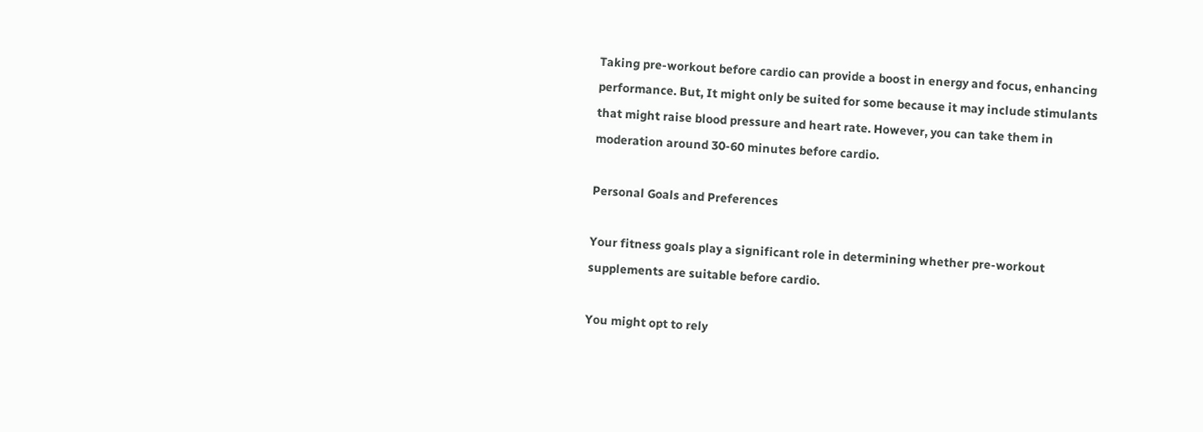Taking pre-workout before cardio can provide a boost in energy and focus, enhancing performance. But, It might only be suited for some because it may include stimulants that might raise blood pressure and heart rate. However, you can take them in moderation around 30-60 minutes before cardio.

Personal Goals and Preferences

Your fitness goals play a significant role in determining whether pre-workout supplements are suitable before cardio.

You might opt to rely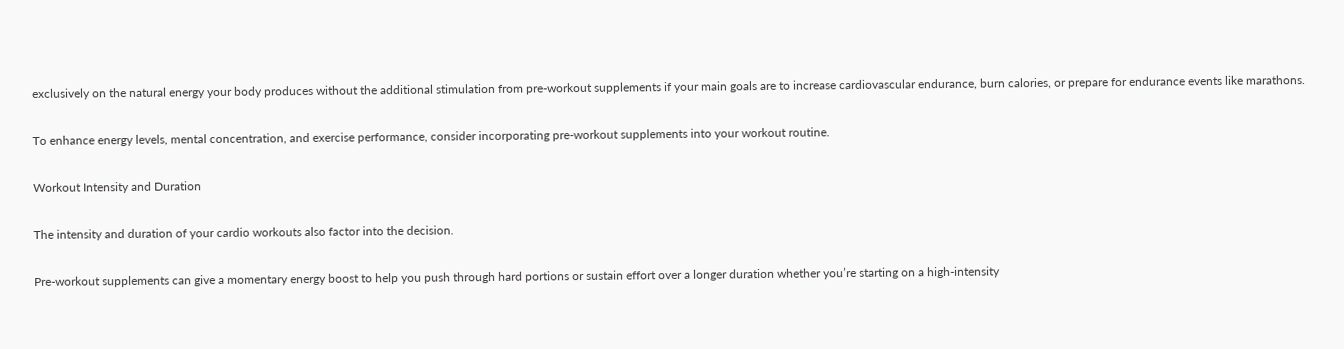exclusively on the natural energy your body produces without the additional stimulation from pre-workout supplements if your main goals are to increase cardiovascular endurance, burn calories, or prepare for endurance events like marathons.

To enhance energy levels, mental concentration, and exercise performance, consider incorporating pre-workout supplements into your workout routine.

Workout Intensity and Duration

The intensity and duration of your cardio workouts also factor into the decision.

Pre-workout supplements can give a momentary energy boost to help you push through hard portions or sustain effort over a longer duration whether you’re starting on a high-intensity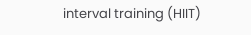interval training (HIIT)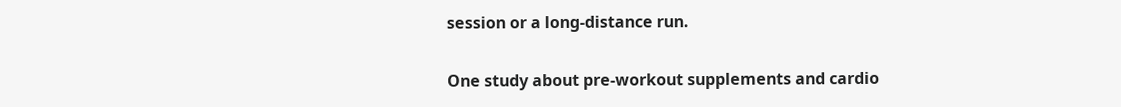session or a long-distance run.

One study about pre-workout supplements and cardio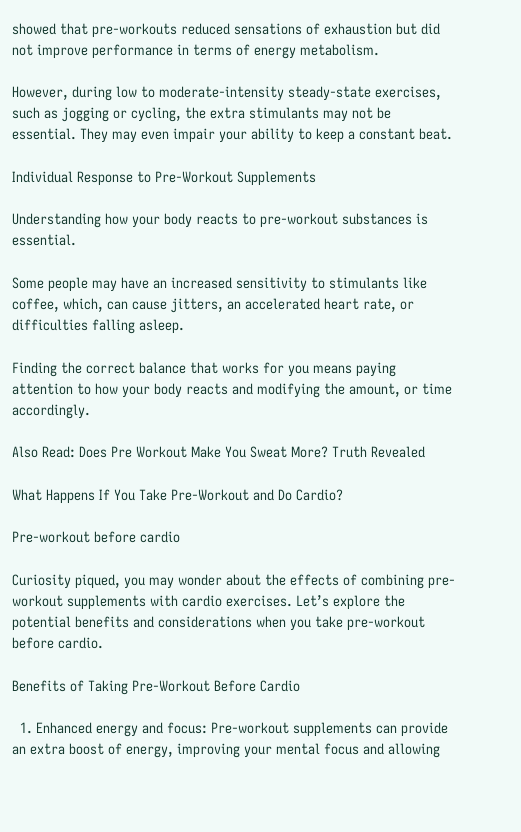showed that pre-workouts reduced sensations of exhaustion but did not improve performance in terms of energy metabolism.

However, during low to moderate-intensity steady-state exercises, such as jogging or cycling, the extra stimulants may not be essential. They may even impair your ability to keep a constant beat.

Individual Response to Pre-Workout Supplements

Understanding how your body reacts to pre-workout substances is essential.

Some people may have an increased sensitivity to stimulants like coffee, which, can cause jitters, an accelerated heart rate, or difficulties falling asleep.

Finding the correct balance that works for you means paying attention to how your body reacts and modifying the amount, or time accordingly.

Also Read: Does Pre Workout Make You Sweat More? Truth Revealed

What Happens If You Take Pre-Workout and Do Cardio?

Pre-workout before cardio

Curiosity piqued, you may wonder about the effects of combining pre-workout supplements with cardio exercises. Let’s explore the potential benefits and considerations when you take pre-workout before cardio.

Benefits of Taking Pre-Workout Before Cardio

  1. Enhanced energy and focus: Pre-workout supplements can provide an extra boost of energy, improving your mental focus and allowing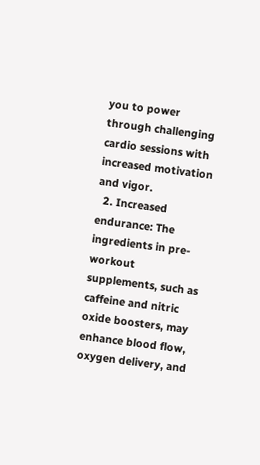you to power through challenging cardio sessions with increased motivation and vigor.
  2. Increased endurance: The ingredients in pre-workout supplements, such as caffeine and nitric oxide boosters, may enhance blood flow, oxygen delivery, and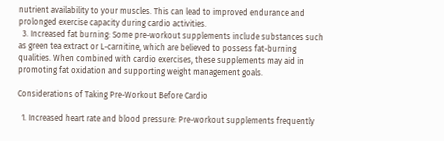nutrient availability to your muscles. This can lead to improved endurance and prolonged exercise capacity during cardio activities.
  3. Increased fat burning: Some pre-workout supplements include substances such as green tea extract or L-carnitine, which are believed to possess fat-burning qualities. When combined with cardio exercises, these supplements may aid in promoting fat oxidation and supporting weight management goals.

Considerations of Taking Pre-Workout Before Cardio

  1. Increased heart rate and blood pressure: Pre-workout supplements frequently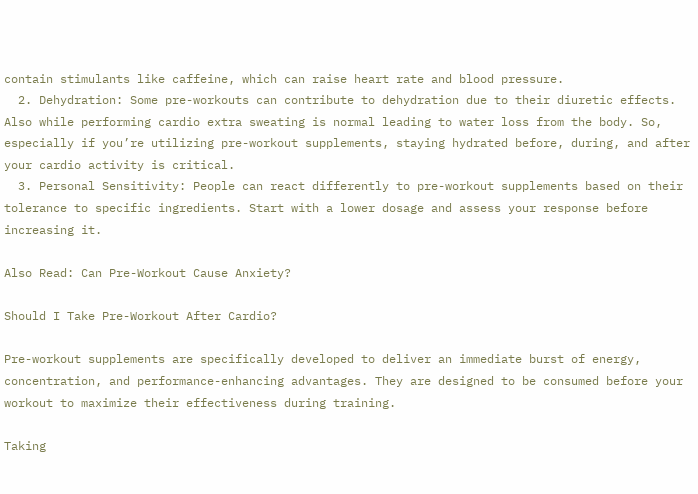contain stimulants like caffeine, which can raise heart rate and blood pressure.
  2. Dehydration: Some pre-workouts can contribute to dehydration due to their diuretic effects. Also while performing cardio extra sweating is normal leading to water loss from the body. So, especially if you’re utilizing pre-workout supplements, staying hydrated before, during, and after your cardio activity is critical.
  3. Personal Sensitivity: People can react differently to pre-workout supplements based on their tolerance to specific ingredients. Start with a lower dosage and assess your response before increasing it.

Also Read: Can Pre-Workout Cause Anxiety?

Should I Take Pre-Workout After Cardio?

Pre-workout supplements are specifically developed to deliver an immediate burst of energy, concentration, and performance-enhancing advantages. They are designed to be consumed before your workout to maximize their effectiveness during training.

Taking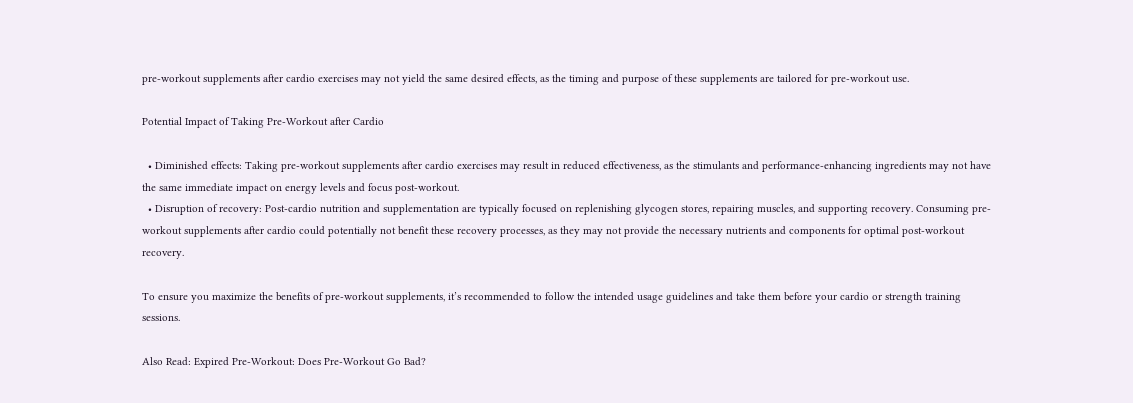pre-workout supplements after cardio exercises may not yield the same desired effects, as the timing and purpose of these supplements are tailored for pre-workout use.

Potential Impact of Taking Pre-Workout after Cardio

  • Diminished effects: Taking pre-workout supplements after cardio exercises may result in reduced effectiveness, as the stimulants and performance-enhancing ingredients may not have the same immediate impact on energy levels and focus post-workout.
  • Disruption of recovery: Post-cardio nutrition and supplementation are typically focused on replenishing glycogen stores, repairing muscles, and supporting recovery. Consuming pre-workout supplements after cardio could potentially not benefit these recovery processes, as they may not provide the necessary nutrients and components for optimal post-workout recovery.

To ensure you maximize the benefits of pre-workout supplements, it’s recommended to follow the intended usage guidelines and take them before your cardio or strength training sessions.

Also Read: Expired Pre-Workout: Does Pre-Workout Go Bad?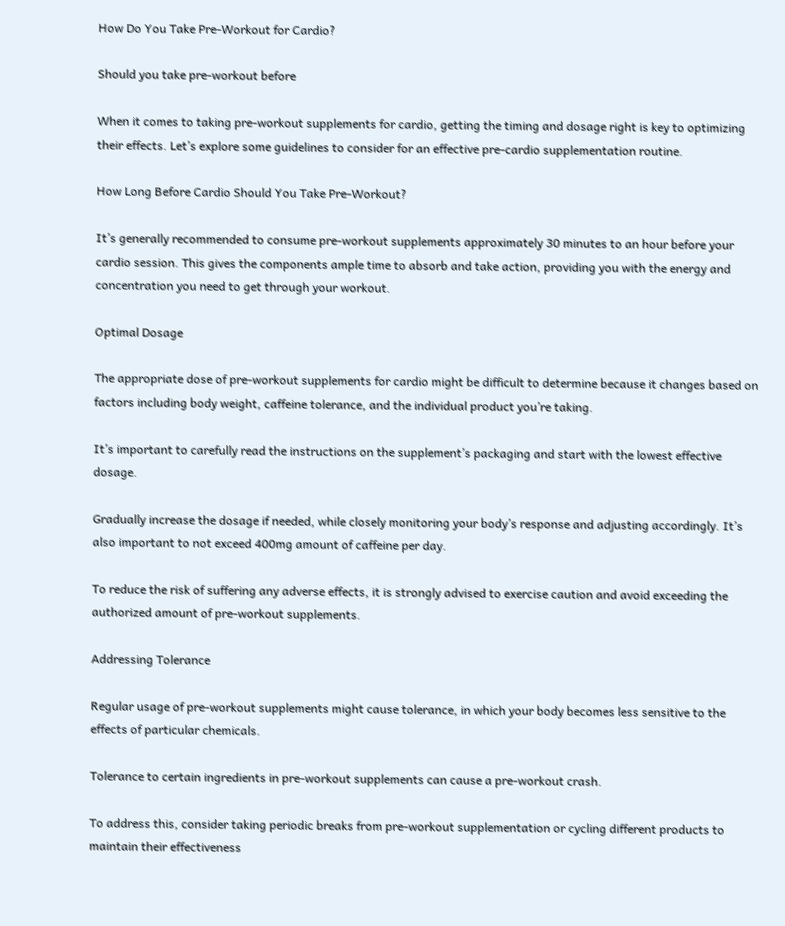How Do You Take Pre-Workout for Cardio?

Should you take pre-workout before

When it comes to taking pre-workout supplements for cardio, getting the timing and dosage right is key to optimizing their effects. Let’s explore some guidelines to consider for an effective pre-cardio supplementation routine.

How Long Before Cardio Should You Take Pre-Workout?

It’s generally recommended to consume pre-workout supplements approximately 30 minutes to an hour before your cardio session. This gives the components ample time to absorb and take action, providing you with the energy and concentration you need to get through your workout.

Optimal Dosage

The appropriate dose of pre-workout supplements for cardio might be difficult to determine because it changes based on factors including body weight, caffeine tolerance, and the individual product you’re taking.

It’s important to carefully read the instructions on the supplement’s packaging and start with the lowest effective dosage.

Gradually increase the dosage if needed, while closely monitoring your body’s response and adjusting accordingly. It’s also important to not exceed 400mg amount of caffeine per day.

To reduce the risk of suffering any adverse effects, it is strongly advised to exercise caution and avoid exceeding the authorized amount of pre-workout supplements.

Addressing Tolerance

Regular usage of pre-workout supplements might cause tolerance, in which your body becomes less sensitive to the effects of particular chemicals.

Tolerance to certain ingredients in pre-workout supplements can cause a pre-workout crash.

To address this, consider taking periodic breaks from pre-workout supplementation or cycling different products to maintain their effectiveness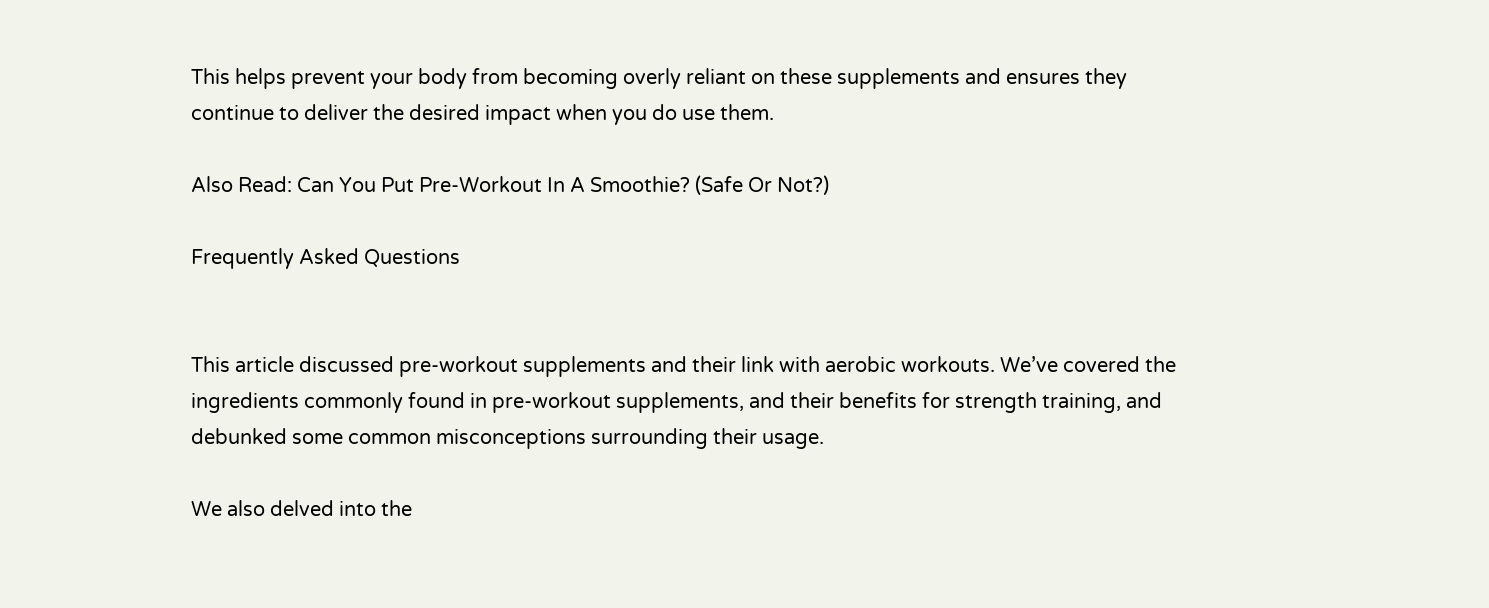This helps prevent your body from becoming overly reliant on these supplements and ensures they continue to deliver the desired impact when you do use them.

Also Read: Can You Put Pre-Workout In A Smoothie? (Safe Or Not?)

Frequently Asked Questions


This article discussed pre-workout supplements and their link with aerobic workouts. We’ve covered the ingredients commonly found in pre-workout supplements, and their benefits for strength training, and debunked some common misconceptions surrounding their usage.

We also delved into the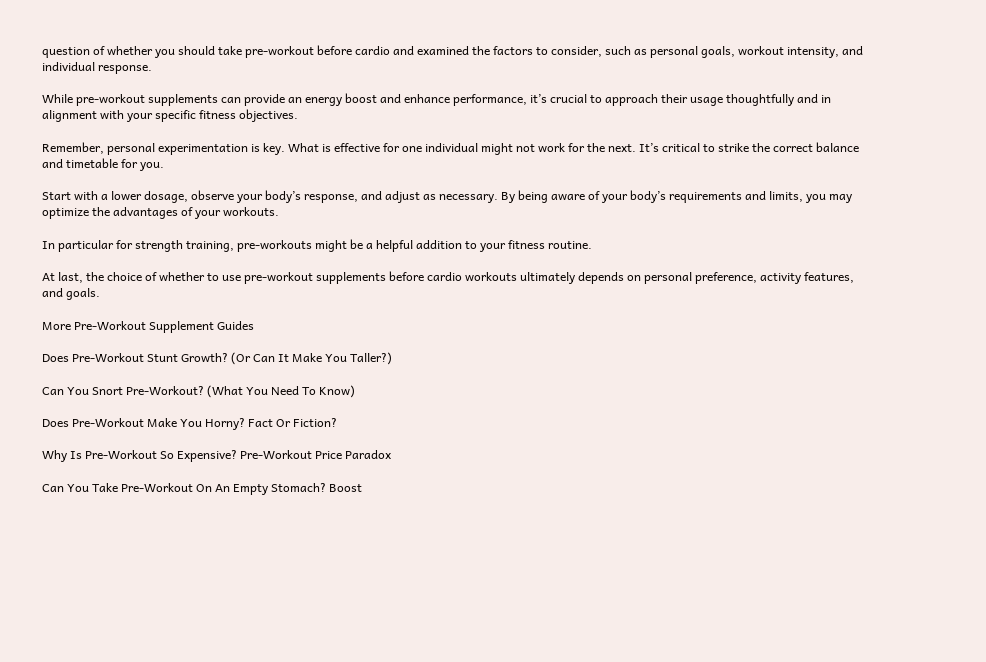question of whether you should take pre-workout before cardio and examined the factors to consider, such as personal goals, workout intensity, and individual response.

While pre-workout supplements can provide an energy boost and enhance performance, it’s crucial to approach their usage thoughtfully and in alignment with your specific fitness objectives.

Remember, personal experimentation is key. What is effective for one individual might not work for the next. It’s critical to strike the correct balance and timetable for you.

Start with a lower dosage, observe your body’s response, and adjust as necessary. By being aware of your body’s requirements and limits, you may optimize the advantages of your workouts.

In particular for strength training, pre-workouts might be a helpful addition to your fitness routine.

At last, the choice of whether to use pre-workout supplements before cardio workouts ultimately depends on personal preference, activity features, and goals.

More Pre-Workout Supplement Guides

Does Pre-Workout Stunt Growth? (Or Can It Make You Taller?)

Can You Snort Pre-Workout? (What You Need To Know)

Does Pre-Workout Make You Horny? Fact Or Fiction?

Why Is Pre-Workout So Expensive? Pre-Workout Price Paradox

Can You Take Pre-Workout On An Empty Stomach? Boost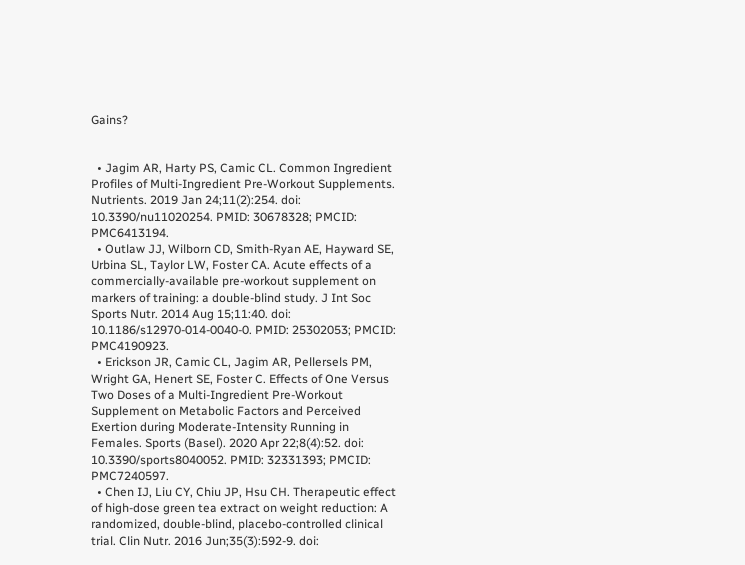Gains?


  • Jagim AR, Harty PS, Camic CL. Common Ingredient Profiles of Multi-Ingredient Pre-Workout Supplements. Nutrients. 2019 Jan 24;11(2):254. doi: 10.3390/nu11020254. PMID: 30678328; PMCID: PMC6413194.
  • Outlaw JJ, Wilborn CD, Smith-Ryan AE, Hayward SE, Urbina SL, Taylor LW, Foster CA. Acute effects of a commercially-available pre-workout supplement on markers of training: a double-blind study. J Int Soc Sports Nutr. 2014 Aug 15;11:40. doi: 10.1186/s12970-014-0040-0. PMID: 25302053; PMCID: PMC4190923.
  • Erickson JR, Camic CL, Jagim AR, Pellersels PM, Wright GA, Henert SE, Foster C. Effects of One Versus Two Doses of a Multi-Ingredient Pre-Workout Supplement on Metabolic Factors and Perceived Exertion during Moderate-Intensity Running in Females. Sports (Basel). 2020 Apr 22;8(4):52. doi: 10.3390/sports8040052. PMID: 32331393; PMCID: PMC7240597.
  • Chen IJ, Liu CY, Chiu JP, Hsu CH. Therapeutic effect of high-dose green tea extract on weight reduction: A randomized, double-blind, placebo-controlled clinical trial. Clin Nutr. 2016 Jun;35(3):592-9. doi: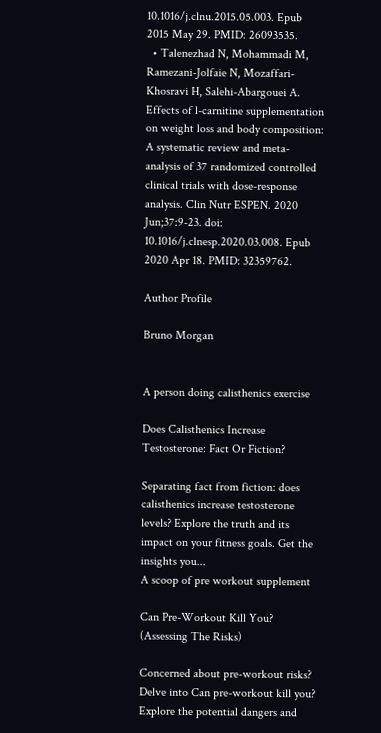10.1016/j.clnu.2015.05.003. Epub 2015 May 29. PMID: 26093535.
  • Talenezhad N, Mohammadi M, Ramezani-Jolfaie N, Mozaffari-Khosravi H, Salehi-Abargouei A. Effects of l-carnitine supplementation on weight loss and body composition: A systematic review and meta-analysis of 37 randomized controlled clinical trials with dose-response analysis. Clin Nutr ESPEN. 2020 Jun;37:9-23. doi: 10.1016/j.clnesp.2020.03.008. Epub 2020 Apr 18. PMID: 32359762.

Author Profile

Bruno Morgan


A person doing calisthenics exercise

Does Calisthenics Increase Testosterone: Fact Or Fiction?

Separating fact from fiction: does calisthenics increase testosterone levels? Explore the truth and its impact on your fitness goals. Get the insights you...
A scoop of pre workout supplement

Can Pre-Workout Kill You? (Assessing The Risks)

Concerned about pre-workout risks? Delve into Can pre-workout kill you? Explore the potential dangers and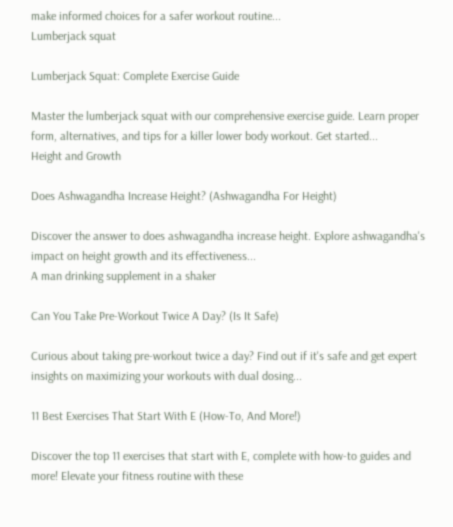make informed choices for a safer workout routine...
Lumberjack squat

Lumberjack Squat: Complete Exercise Guide

Master the lumberjack squat with our comprehensive exercise guide. Learn proper form, alternatives, and tips for a killer lower body workout. Get started...
Height and Growth

Does Ashwagandha Increase Height? (Ashwagandha For Height)

Discover the answer to does ashwagandha increase height. Explore ashwagandha's impact on height growth and its effectiveness...
A man drinking supplement in a shaker

Can You Take Pre-Workout Twice A Day? (Is It Safe)

Curious about taking pre-workout twice a day? Find out if it's safe and get expert insights on maximizing your workouts with dual dosing...

11 Best Exercises That Start With E (How-To, And More!)

Discover the top 11 exercises that start with E, complete with how-to guides and more! Elevate your fitness routine with these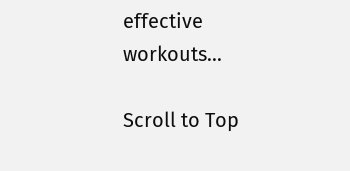effective workouts...

Scroll to Top